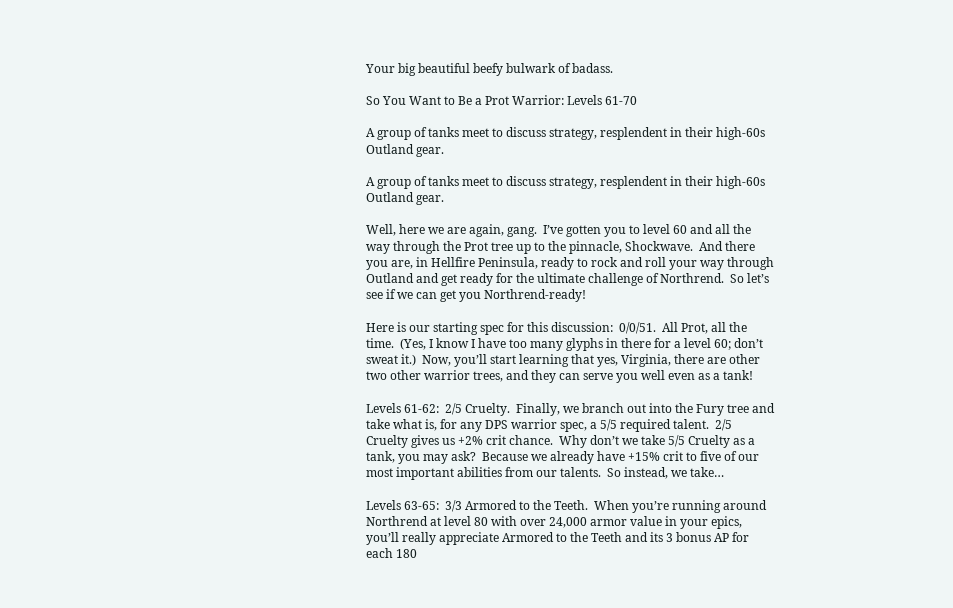Your big beautiful beefy bulwark of badass.

So You Want to Be a Prot Warrior: Levels 61-70

A group of tanks meet to discuss strategy, resplendent in their high-60s Outland gear.

A group of tanks meet to discuss strategy, resplendent in their high-60s Outland gear.

Well, here we are again, gang.  I’ve gotten you to level 60 and all the way through the Prot tree up to the pinnacle, Shockwave.  And there you are, in Hellfire Peninsula, ready to rock and roll your way through Outland and get ready for the ultimate challenge of Northrend.  So let’s see if we can get you Northrend-ready!

Here is our starting spec for this discussion:  0/0/51.  All Prot, all the time.  (Yes, I know I have too many glyphs in there for a level 60; don’t sweat it.)  Now, you’ll start learning that yes, Virginia, there are other two other warrior trees, and they can serve you well even as a tank!

Levels 61-62:  2/5 Cruelty.  Finally, we branch out into the Fury tree and take what is, for any DPS warrior spec, a 5/5 required talent.  2/5 Cruelty gives us +2% crit chance.  Why don’t we take 5/5 Cruelty as a tank, you may ask?  Because we already have +15% crit to five of our most important abilities from our talents.  So instead, we take…

Levels 63-65:  3/3 Armored to the Teeth.  When you’re running around Northrend at level 80 with over 24,000 armor value in your epics, you’ll really appreciate Armored to the Teeth and its 3 bonus AP for each 180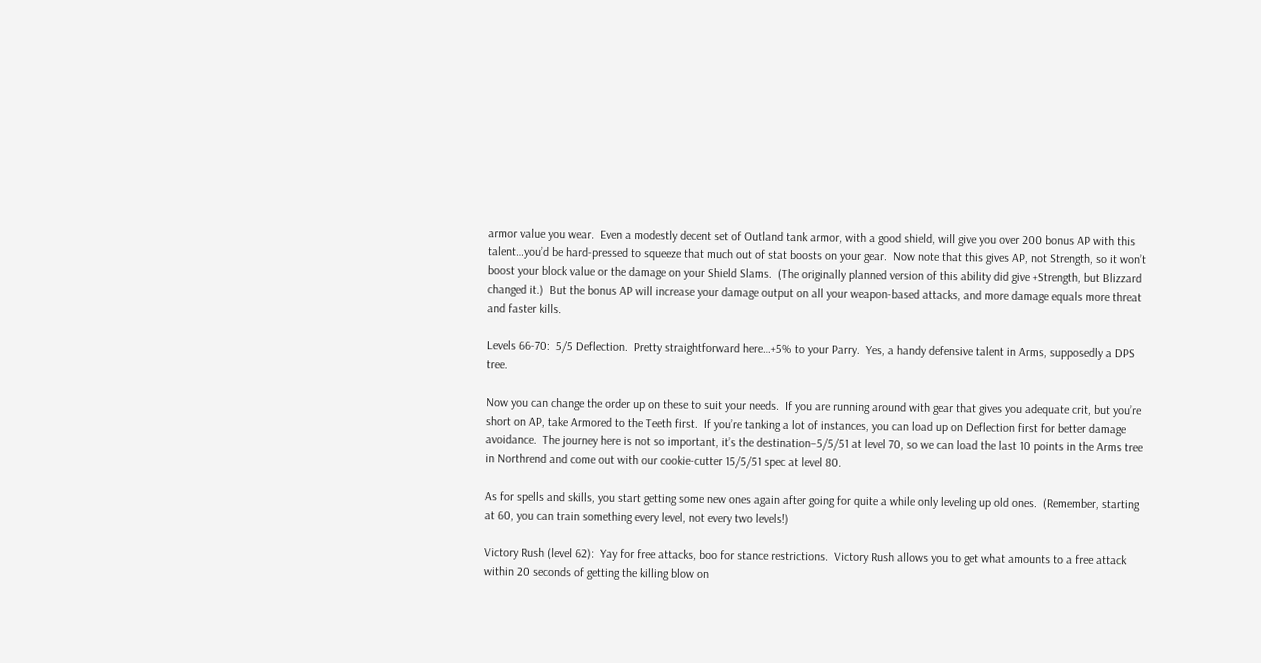armor value you wear.  Even a modestly decent set of Outland tank armor, with a good shield, will give you over 200 bonus AP with this talent…you’d be hard-pressed to squeeze that much out of stat boosts on your gear.  Now note that this gives AP, not Strength, so it won’t boost your block value or the damage on your Shield Slams.  (The originally planned version of this ability did give +Strength, but Blizzard changed it.)  But the bonus AP will increase your damage output on all your weapon-based attacks, and more damage equals more threat and faster kills.

Levels 66-70:  5/5 Deflection.  Pretty straightforward here…+5% to your Parry.  Yes, a handy defensive talent in Arms, supposedly a DPS tree.

Now you can change the order up on these to suit your needs.  If you are running around with gear that gives you adequate crit, but you’re short on AP, take Armored to the Teeth first.  If you’re tanking a lot of instances, you can load up on Deflection first for better damage avoidance.  The journey here is not so important, it’s the destination–5/5/51 at level 70, so we can load the last 10 points in the Arms tree in Northrend and come out with our cookie-cutter 15/5/51 spec at level 80.

As for spells and skills, you start getting some new ones again after going for quite a while only leveling up old ones.  (Remember, starting at 60, you can train something every level, not every two levels!)

Victory Rush (level 62):  Yay for free attacks, boo for stance restrictions.  Victory Rush allows you to get what amounts to a free attack within 20 seconds of getting the killing blow on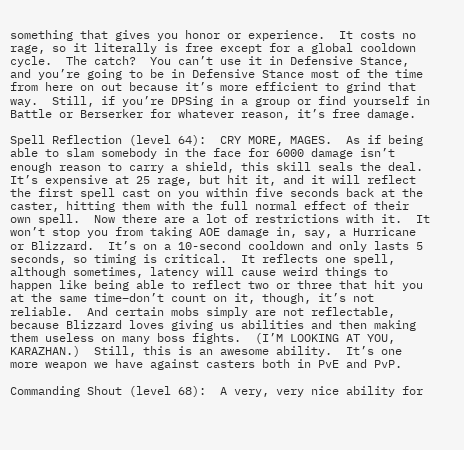something that gives you honor or experience.  It costs no rage, so it literally is free except for a global cooldown cycle.  The catch?  You can’t use it in Defensive Stance, and you’re going to be in Defensive Stance most of the time from here on out because it’s more efficient to grind that way.  Still, if you’re DPSing in a group or find yourself in Battle or Berserker for whatever reason, it’s free damage.

Spell Reflection (level 64):  CRY MORE, MAGES.  As if being able to slam somebody in the face for 6000 damage isn’t enough reason to carry a shield, this skill seals the deal.  It’s expensive at 25 rage, but hit it, and it will reflect the first spell cast on you within five seconds back at the caster, hitting them with the full normal effect of their own spell.  Now there are a lot of restrictions with it.  It won’t stop you from taking AOE damage in, say, a Hurricane or Blizzard.  It’s on a 10-second cooldown and only lasts 5 seconds, so timing is critical.  It reflects one spell, although sometimes, latency will cause weird things to happen like being able to reflect two or three that hit you at the same time–don’t count on it, though, it’s not reliable.  And certain mobs simply are not reflectable, because Blizzard loves giving us abilities and then making them useless on many boss fights.  (I’M LOOKING AT YOU, KARAZHAN.)  Still, this is an awesome ability.  It’s one more weapon we have against casters both in PvE and PvP.

Commanding Shout (level 68):  A very, very nice ability for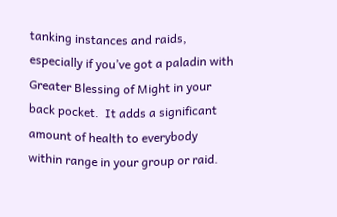tanking instances and raids, especially if you’ve got a paladin with Greater Blessing of Might in your back pocket.  It adds a significant amount of health to everybody within range in your group or raid.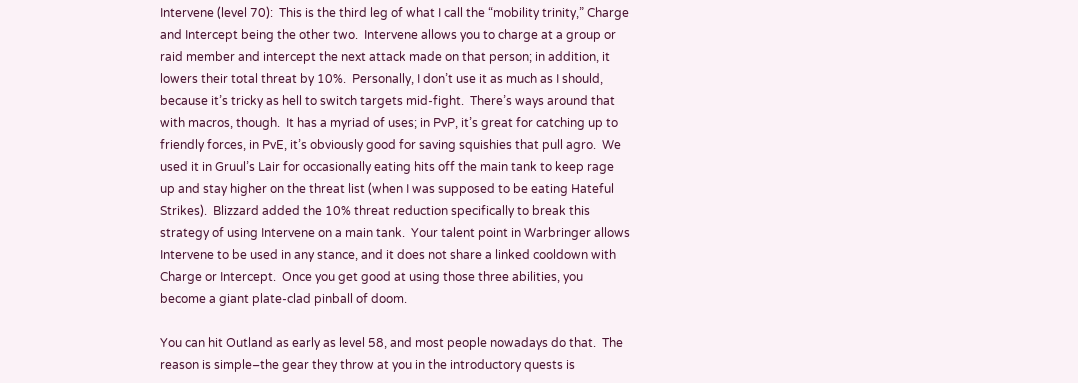Intervene (level 70):  This is the third leg of what I call the “mobility trinity,” Charge and Intercept being the other two.  Intervene allows you to charge at a group or raid member and intercept the next attack made on that person; in addition, it lowers their total threat by 10%.  Personally, I don’t use it as much as I should, because it’s tricky as hell to switch targets mid-fight.  There’s ways around that with macros, though.  It has a myriad of uses; in PvP, it’s great for catching up to friendly forces, in PvE, it’s obviously good for saving squishies that pull agro.  We used it in Gruul’s Lair for occasionally eating hits off the main tank to keep rage up and stay higher on the threat list (when I was supposed to be eating Hateful Strikes).  Blizzard added the 10% threat reduction specifically to break this strategy of using Intervene on a main tank.  Your talent point in Warbringer allows Intervene to be used in any stance, and it does not share a linked cooldown with Charge or Intercept.  Once you get good at using those three abilities, you become a giant plate-clad pinball of doom.

You can hit Outland as early as level 58, and most people nowadays do that.  The reason is simple–the gear they throw at you in the introductory quests is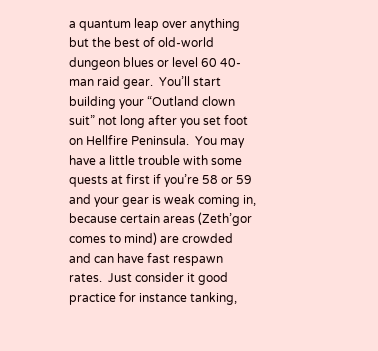a quantum leap over anything but the best of old-world dungeon blues or level 60 40-man raid gear.  You’ll start building your “Outland clown suit” not long after you set foot on Hellfire Peninsula.  You may have a little trouble with some quests at first if you’re 58 or 59 and your gear is weak coming in, because certain areas (Zeth’gor comes to mind) are crowded and can have fast respawn rates.  Just consider it good practice for instance tanking,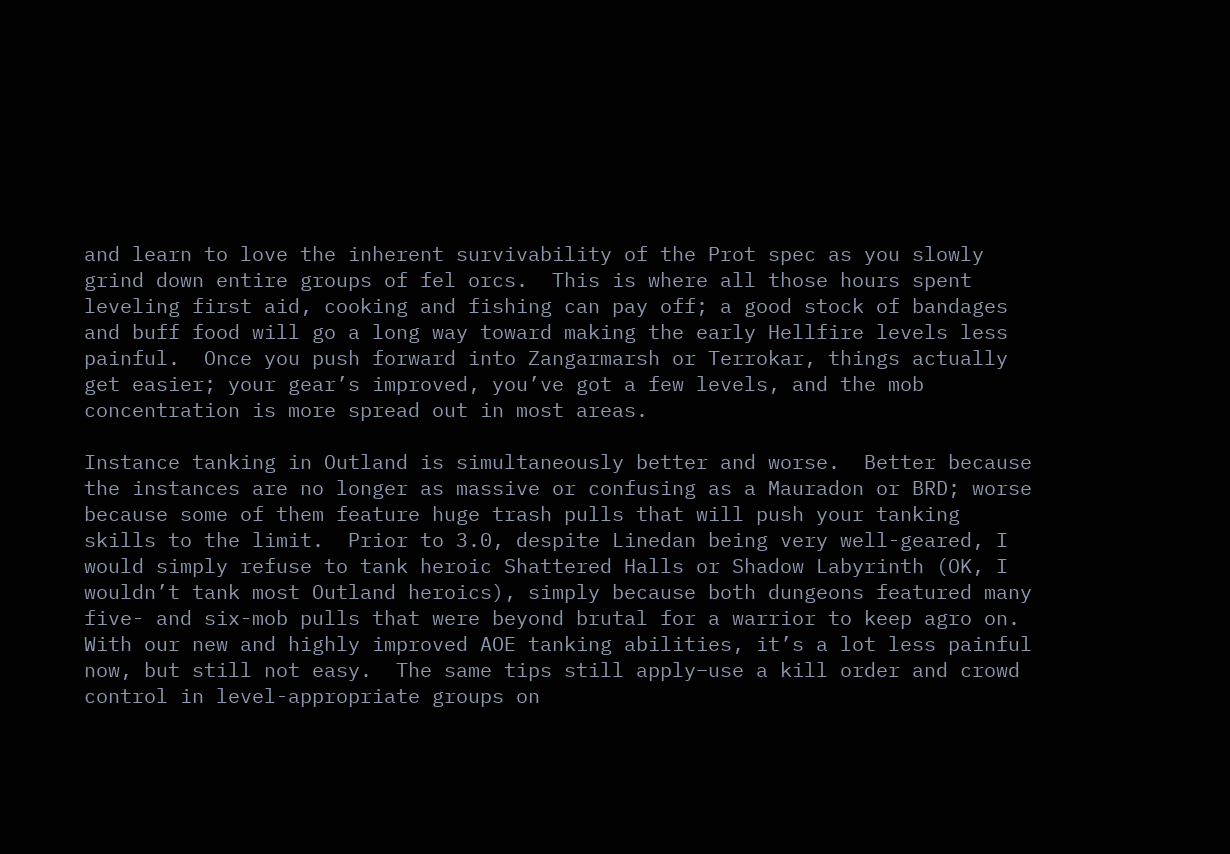and learn to love the inherent survivability of the Prot spec as you slowly grind down entire groups of fel orcs.  This is where all those hours spent leveling first aid, cooking and fishing can pay off; a good stock of bandages and buff food will go a long way toward making the early Hellfire levels less painful.  Once you push forward into Zangarmarsh or Terrokar, things actually get easier; your gear’s improved, you’ve got a few levels, and the mob concentration is more spread out in most areas.

Instance tanking in Outland is simultaneously better and worse.  Better because the instances are no longer as massive or confusing as a Mauradon or BRD; worse because some of them feature huge trash pulls that will push your tanking skills to the limit.  Prior to 3.0, despite Linedan being very well-geared, I would simply refuse to tank heroic Shattered Halls or Shadow Labyrinth (OK, I wouldn’t tank most Outland heroics), simply because both dungeons featured many five- and six-mob pulls that were beyond brutal for a warrior to keep agro on.  With our new and highly improved AOE tanking abilities, it’s a lot less painful now, but still not easy.  The same tips still apply–use a kill order and crowd control in level-appropriate groups on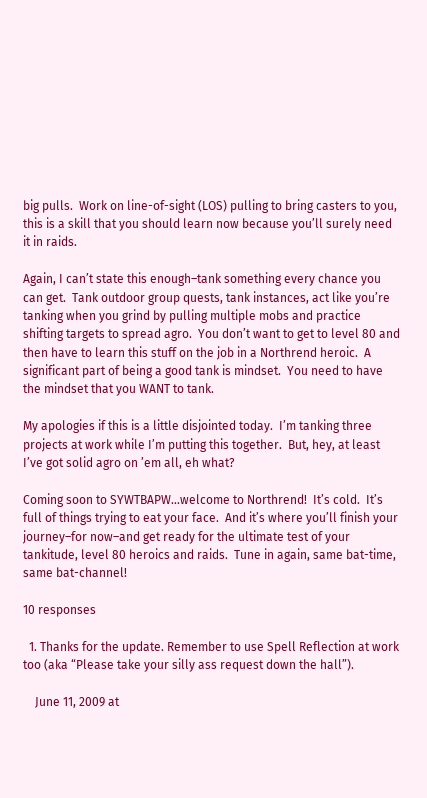big pulls.  Work on line-of-sight (LOS) pulling to bring casters to you, this is a skill that you should learn now because you’ll surely need it in raids.

Again, I can’t state this enough–tank something every chance you can get.  Tank outdoor group quests, tank instances, act like you’re tanking when you grind by pulling multiple mobs and practice shifting targets to spread agro.  You don’t want to get to level 80 and then have to learn this stuff on the job in a Northrend heroic.  A significant part of being a good tank is mindset.  You need to have the mindset that you WANT to tank.

My apologies if this is a little disjointed today.  I’m tanking three projects at work while I’m putting this together.  But, hey, at least I’ve got solid agro on ’em all, eh what?

Coming soon to SYWTBAPW…welcome to Northrend!  It’s cold.  It’s full of things trying to eat your face.  And it’s where you’ll finish your journey–for now–and get ready for the ultimate test of your tankitude, level 80 heroics and raids.  Tune in again, same bat-time, same bat-channel!

10 responses

  1. Thanks for the update. Remember to use Spell Reflection at work too (aka “Please take your silly ass request down the hall”).

    June 11, 2009 at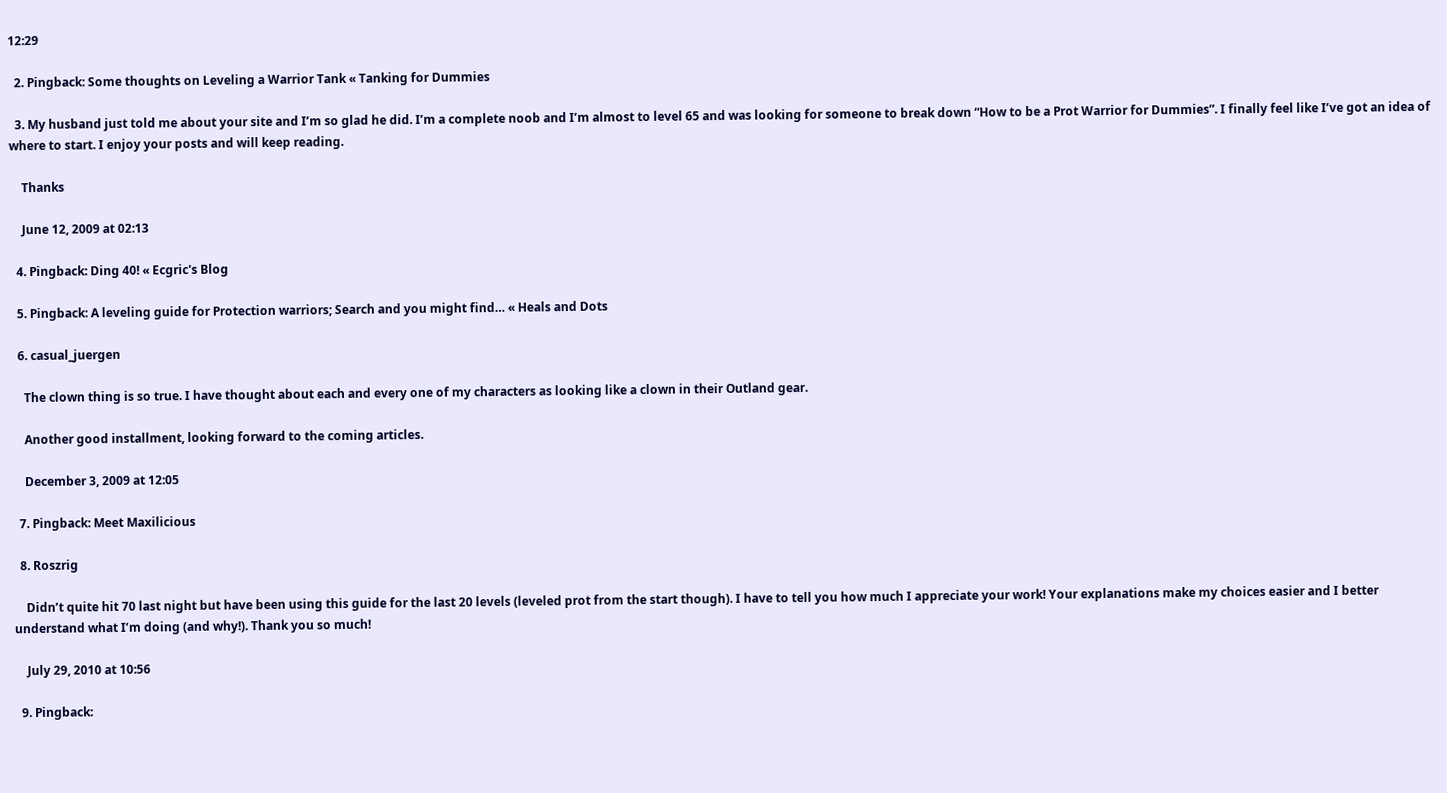12:29

  2. Pingback: Some thoughts on Leveling a Warrior Tank « Tanking for Dummies

  3. My husband just told me about your site and I’m so glad he did. I’m a complete noob and I’m almost to level 65 and was looking for someone to break down “How to be a Prot Warrior for Dummies”. I finally feel like I’ve got an idea of where to start. I enjoy your posts and will keep reading.

    Thanks

    June 12, 2009 at 02:13

  4. Pingback: Ding 40! « Ecgric's Blog

  5. Pingback: A leveling guide for Protection warriors; Search and you might find… « Heals and Dots

  6. casual_juergen

    The clown thing is so true. I have thought about each and every one of my characters as looking like a clown in their Outland gear.

    Another good installment, looking forward to the coming articles.

    December 3, 2009 at 12:05

  7. Pingback: Meet Maxilicious

  8. Roszrig

    Didn’t quite hit 70 last night but have been using this guide for the last 20 levels (leveled prot from the start though). I have to tell you how much I appreciate your work! Your explanations make my choices easier and I better understand what I’m doing (and why!). Thank you so much!

    July 29, 2010 at 10:56

  9. Pingback: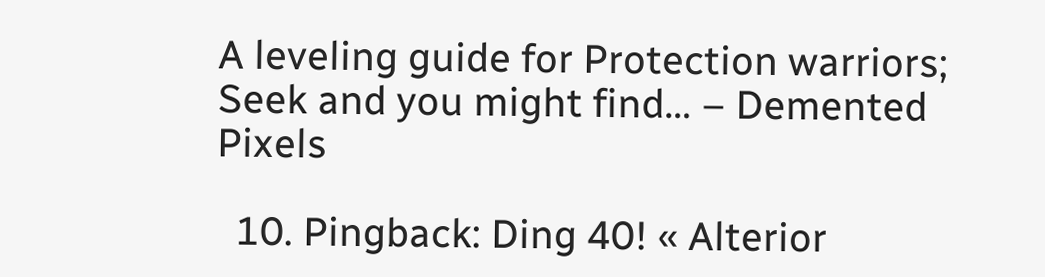A leveling guide for Protection warriors; Seek and you might find… – Demented Pixels

  10. Pingback: Ding 40! « Alterior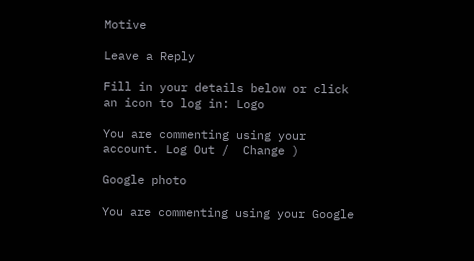Motive

Leave a Reply

Fill in your details below or click an icon to log in: Logo

You are commenting using your account. Log Out /  Change )

Google photo

You are commenting using your Google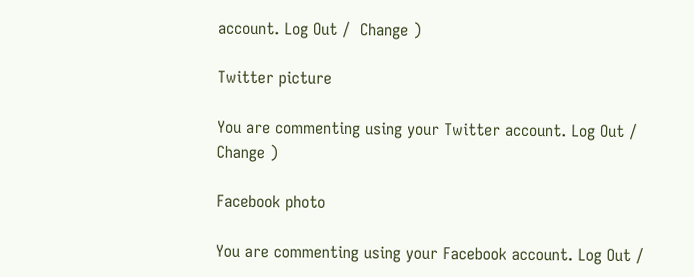account. Log Out /  Change )

Twitter picture

You are commenting using your Twitter account. Log Out /  Change )

Facebook photo

You are commenting using your Facebook account. Log Out /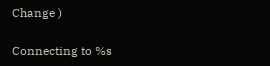Change )

Connecting to %s